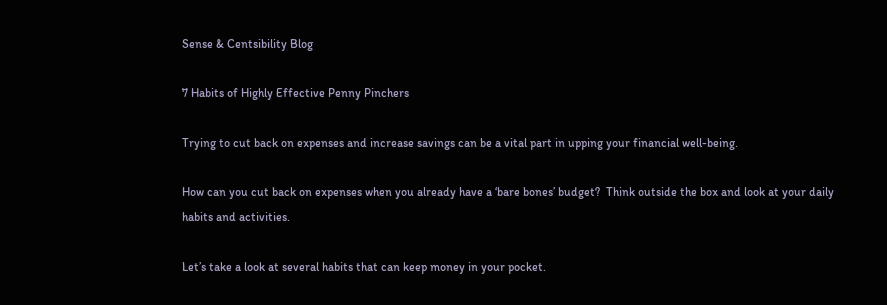Sense & Centsibility Blog

7 Habits of Highly Effective Penny Pinchers

Trying to cut back on expenses and increase savings can be a vital part in upping your financial well-being.

How can you cut back on expenses when you already have a ‘bare bones’ budget?  Think outside the box and look at your daily habits and activities.

Let’s take a look at several habits that can keep money in your pocket.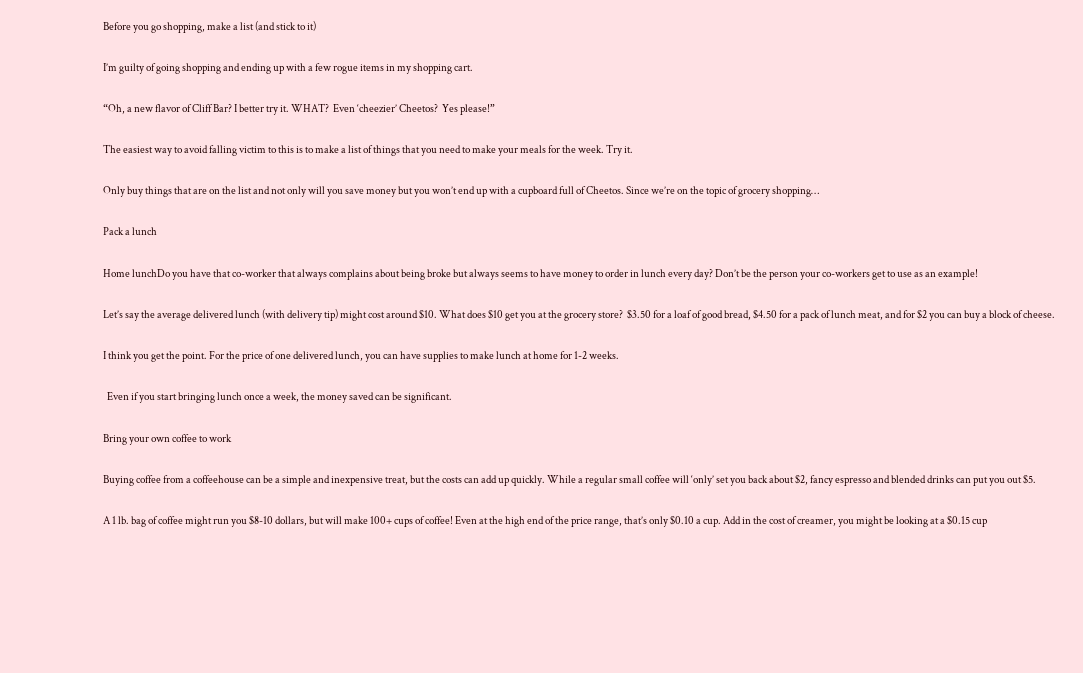Before you go shopping, make a list (and stick to it)

I’m guilty of going shopping and ending up with a few rogue items in my shopping cart.

“Oh, a new flavor of Cliff Bar? I better try it. WHAT?  Even ‘cheezier’ Cheetos?  Yes please!”

The easiest way to avoid falling victim to this is to make a list of things that you need to make your meals for the week. Try it.

Only buy things that are on the list and not only will you save money but you won’t end up with a cupboard full of Cheetos. Since we’re on the topic of grocery shopping…

Pack a lunch

Home lunchDo you have that co-worker that always complains about being broke but always seems to have money to order in lunch every day? Don’t be the person your co-workers get to use as an example!

Let’s say the average delivered lunch (with delivery tip) might cost around $10. What does $10 get you at the grocery store?  $3.50 for a loaf of good bread, $4.50 for a pack of lunch meat, and for $2 you can buy a block of cheese.

I think you get the point. For the price of one delivered lunch, you can have supplies to make lunch at home for 1-2 weeks.

  Even if you start bringing lunch once a week, the money saved can be significant.

Bring your own coffee to work

Buying coffee from a coffeehouse can be a simple and inexpensive treat, but the costs can add up quickly. While a regular small coffee will ‘only’ set you back about $2, fancy espresso and blended drinks can put you out $5.

A 1 lb. bag of coffee might run you $8-10 dollars, but will make 100+ cups of coffee! Even at the high end of the price range, that’s only $0.10 a cup. Add in the cost of creamer, you might be looking at a $0.15 cup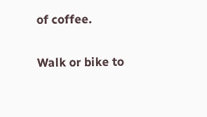of coffee.

Walk or bike to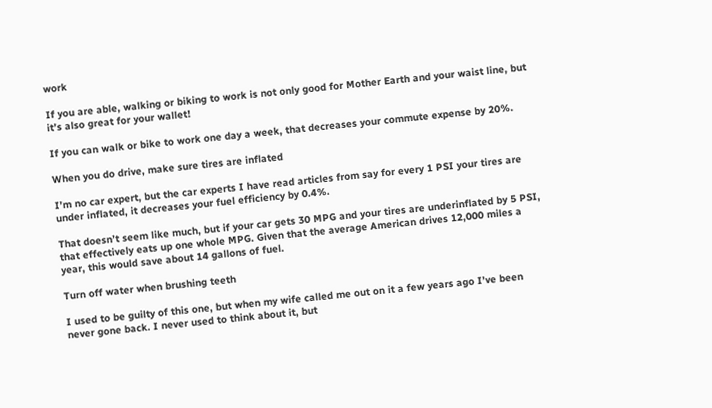work

If you are able, walking or biking to work is not only good for Mother Earth and your waist line, but it’s also great for your wallet!

If you can walk or bike to work one day a week, that decreases your commute expense by 20%.

When you do drive, make sure tires are inflated

I’m no car expert, but the car experts I have read articles from say for every 1 PSI your tires are under inflated, it decreases your fuel efficiency by 0.4%.

That doesn’t seem like much, but if your car gets 30 MPG and your tires are underinflated by 5 PSI, that effectively eats up one whole MPG. Given that the average American drives 12,000 miles a year, this would save about 14 gallons of fuel.

Turn off water when brushing teeth

I used to be guilty of this one, but when my wife called me out on it a few years ago I’ve been never gone back. I never used to think about it, but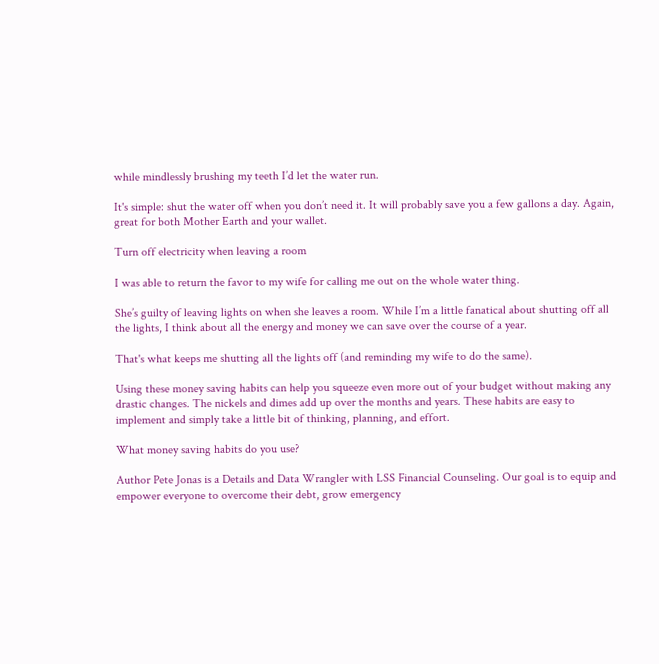while mindlessly brushing my teeth I’d let the water run.

It's simple: shut the water off when you don’t need it. It will probably save you a few gallons a day. Again, great for both Mother Earth and your wallet.

Turn off electricity when leaving a room

I was able to return the favor to my wife for calling me out on the whole water thing.

She’s guilty of leaving lights on when she leaves a room. While I’m a little fanatical about shutting off all the lights, I think about all the energy and money we can save over the course of a year.

That's what keeps me shutting all the lights off (and reminding my wife to do the same).

Using these money saving habits can help you squeeze even more out of your budget without making any drastic changes. The nickels and dimes add up over the months and years. These habits are easy to implement and simply take a little bit of thinking, planning, and effort.

What money saving habits do you use?

Author Pete Jonas is a Details and Data Wrangler with LSS Financial Counseling. Our goal is to equip and empower everyone to overcome their debt, grow emergency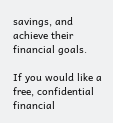savings, and achieve their financial goals.

If you would like a free, confidential financial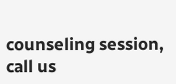counseling session, call us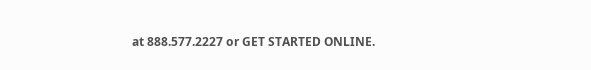at 888.577.2227 or GET STARTED ONLINE.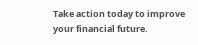Take action today to improve your financial future.